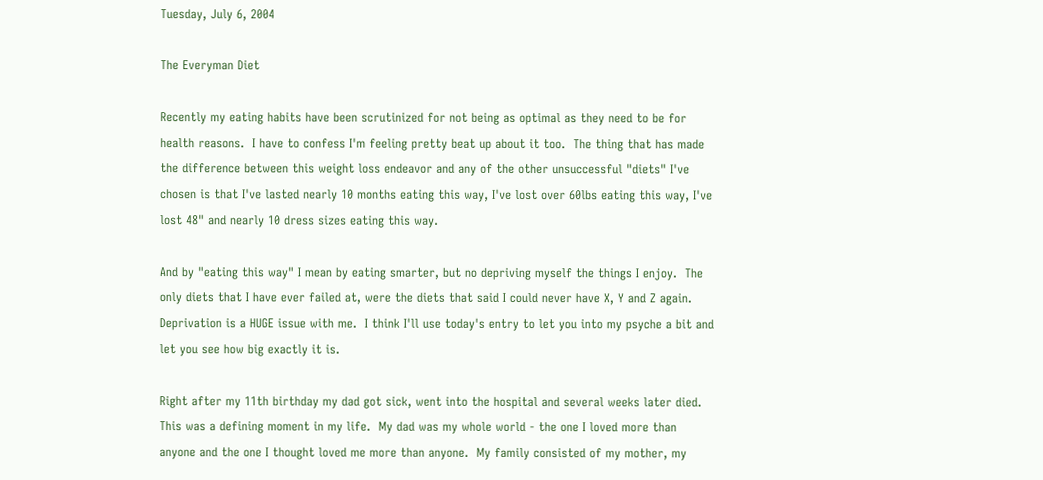Tuesday, July 6, 2004

The Everyman Diet

Recently my eating habits have been scrutinized for not being as optimal as they need to be for health reasons.  I have to confess I'm feeling pretty beat up about it too.  The thing that has made the difference between this weight loss endeavor and any of the other unsuccessful "diets" I've chosen is that I've lasted nearly 10 months eating this way, I've lost over 60lbs eating this way, I've lost 48" and nearly 10 dress sizes eating this way.

And by "eating this way" I mean by eating smarter, but no depriving myself the things I enjoy.  The only diets that I have ever failed at, were the diets that said I could never have X, Y and Z again.   Deprivation is a HUGE issue with me.  I think I'll use today's entry to let you into my psyche a bit and let you see how big exactly it is.

Right after my 11th birthday my dad got sick, went into the hospital and several weeks later died.  This was a defining moment in my life.  My dad was my whole world - the one I loved more than anyone and the one I thought loved me more than anyone.  My family consisted of my mother, my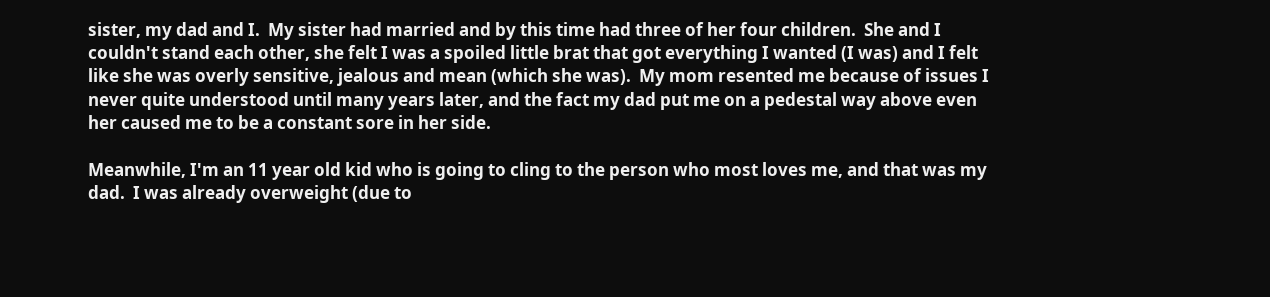sister, my dad and I.  My sister had married and by this time had three of her four children.  She and I couldn't stand each other, she felt I was a spoiled little brat that got everything I wanted (I was) and I felt like she was overly sensitive, jealous and mean (which she was).  My mom resented me because of issues I never quite understood until many years later, and the fact my dad put me on a pedestal way above even her caused me to be a constant sore in her side.

Meanwhile, I'm an 11 year old kid who is going to cling to the person who most loves me, and that was my dad.  I was already overweight (due to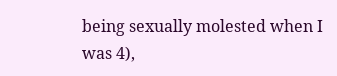being sexually molested when I was 4),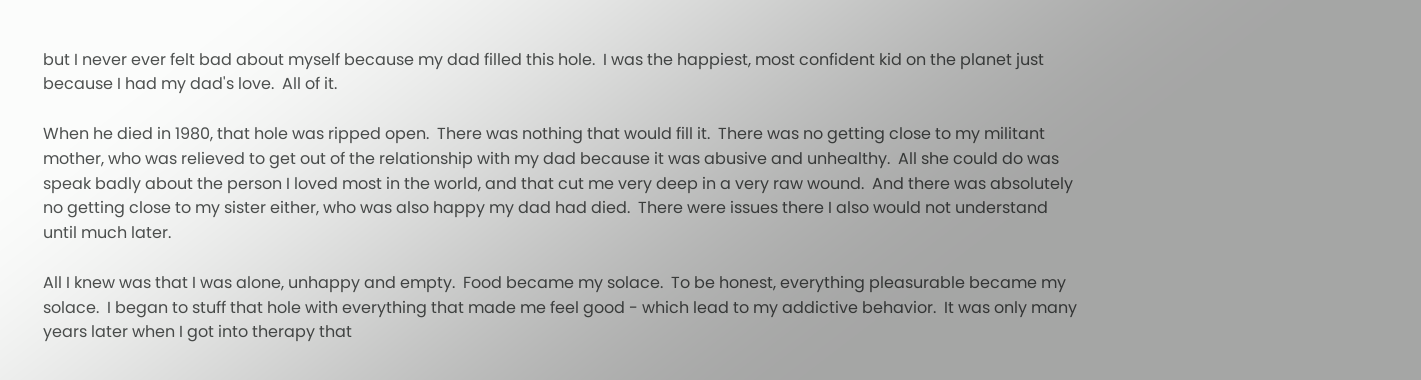but I never ever felt bad about myself because my dad filled this hole.  I was the happiest, most confident kid on the planet just because I had my dad's love.  All of it.

When he died in 1980, that hole was ripped open.  There was nothing that would fill it.  There was no getting close to my militant mother, who was relieved to get out of the relationship with my dad because it was abusive and unhealthy.  All she could do was speak badly about the person I loved most in the world, and that cut me very deep in a very raw wound.  And there was absolutely no getting close to my sister either, who was also happy my dad had died.  There were issues there I also would not understand until much later.

All I knew was that I was alone, unhappy and empty.  Food became my solace.  To be honest, everything pleasurable became my solace.  I began to stuff that hole with everything that made me feel good - which lead to my addictive behavior.  It was only many years later when I got into therapy that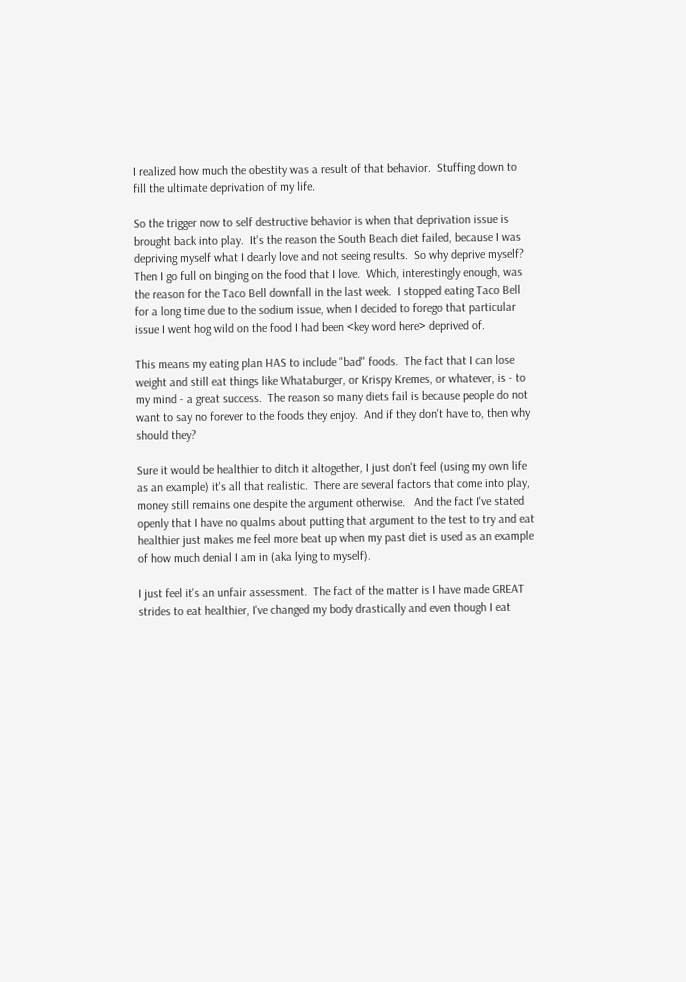I realized how much the obestity was a result of that behavior.  Stuffing down to fill the ultimate deprivation of my life.

So the trigger now to self destructive behavior is when that deprivation issue is brought back into play.  It's the reason the South Beach diet failed, because I was depriving myself what I dearly love and not seeing results.  So why deprive myself?  Then I go full on binging on the food that I love.  Which, interestingly enough, was the reason for the Taco Bell downfall in the last week.  I stopped eating Taco Bell for a long time due to the sodium issue, when I decided to forego that particular issue I went hog wild on the food I had been <key word here> deprived of.

This means my eating plan HAS to include "bad" foods.  The fact that I can lose weight and still eat things like Whataburger, or Krispy Kremes, or whatever, is - to my mind - a great success.  The reason so many diets fail is because people do not want to say no forever to the foods they enjoy.  And if they don't have to, then why should they?

Sure it would be healthier to ditch it altogether, I just don't feel (using my own life as an example) it's all that realistic.  There are several factors that come into play, money still remains one despite the argument otherwise.   And the fact I've stated openly that I have no qualms about putting that argument to the test to try and eat healthier just makes me feel more beat up when my past diet is used as an example of how much denial I am in (aka lying to myself).

I just feel it's an unfair assessment.  The fact of the matter is I have made GREAT strides to eat healthier, I've changed my body drastically and even though I eat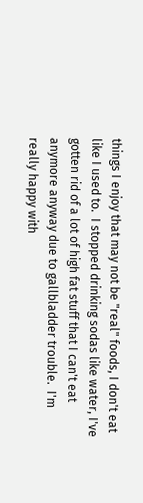things I enjoy that may not be "real" foods, I don't eat like I used to.  I stopped drinking sodas like water, I've gotten rid of a lot of high fat stuff that I can't eat anymore anyway due to gallbladder trouble.  I'm really happy with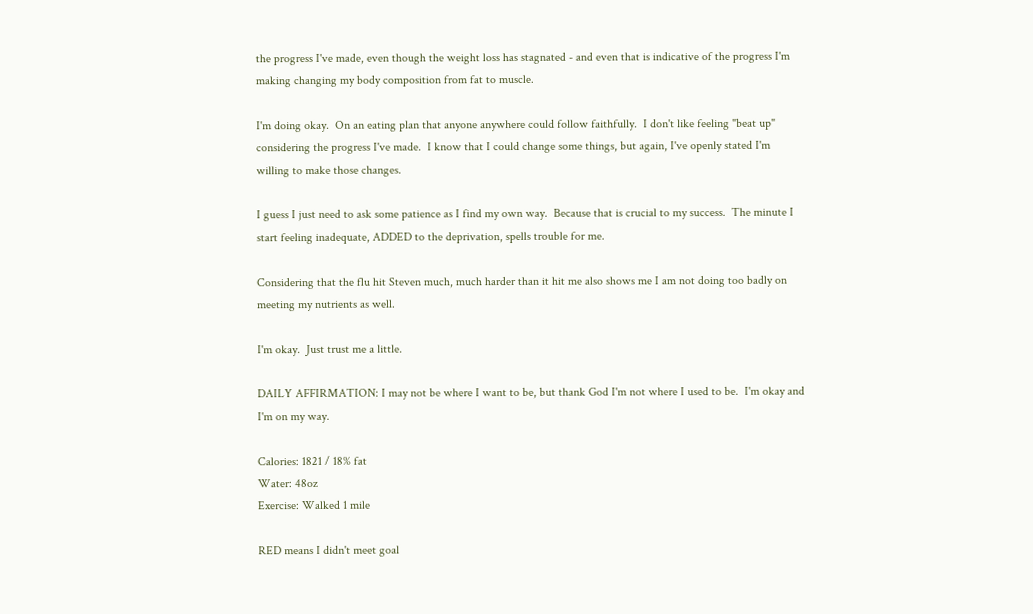the progress I've made, even though the weight loss has stagnated - and even that is indicative of the progress I'm making changing my body composition from fat to muscle.

I'm doing okay.  On an eating plan that anyone anywhere could follow faithfully.  I don't like feeling "beat up" considering the progress I've made.  I know that I could change some things, but again, I've openly stated I'm willing to make those changes.

I guess I just need to ask some patience as I find my own way.  Because that is crucial to my success.  The minute I start feeling inadequate, ADDED to the deprivation, spells trouble for me.

Considering that the flu hit Steven much, much harder than it hit me also shows me I am not doing too badly on meeting my nutrients as well.

I'm okay.  Just trust me a little.

DAILY AFFIRMATION: I may not be where I want to be, but thank God I'm not where I used to be.  I'm okay and I'm on my way.

Calories: 1821 / 18% fat
Water: 48oz
Exercise: Walked 1 mile

RED means I didn't meet goal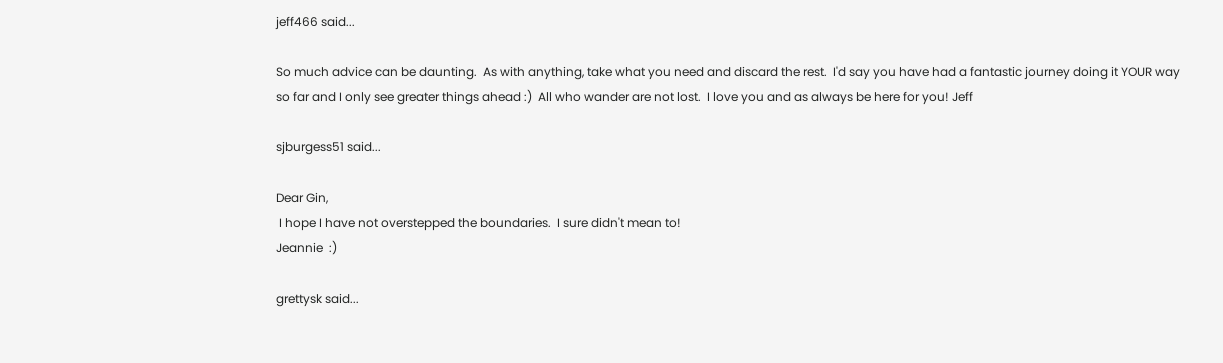jeff466 said...

So much advice can be daunting.  As with anything, take what you need and discard the rest.  I'd say you have had a fantastic journey doing it YOUR way so far and I only see greater things ahead :)  All who wander are not lost.  I love you and as always be here for you! Jeff

sjburgess51 said...

Dear Gin,
 I hope I have not overstepped the boundaries.  I sure didn't mean to!
Jeannie  :)

grettysk said...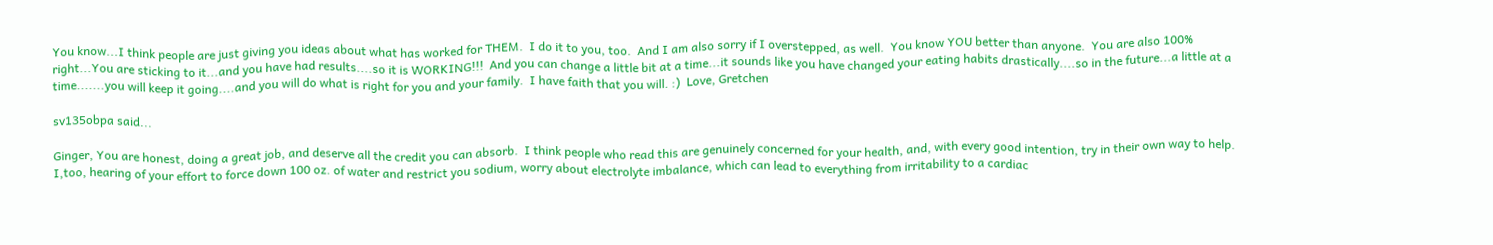You know...I think people are just giving you ideas about what has worked for THEM.  I do it to you, too.  And I am also sorry if I overstepped, as well.  You know YOU better than anyone.  You are also 100% right...You are sticking to it...and you have had results....so it is WORKING!!!  And you can change a little bit at a time...it sounds like you have changed your eating habits drastically....so in the future...a little at a time.......you will keep it going....and you will do what is right for you and your family.  I have faith that you will. :)  Love, Gretchen

sv135obpa said...

Ginger, You are honest, doing a great job, and deserve all the credit you can absorb.  I think people who read this are genuinely concerned for your health, and, with every good intention, try in their own way to help.  I,too, hearing of your effort to force down 100 oz. of water and restrict you sodium, worry about electrolyte imbalance, which can lead to everything from irritability to a cardiac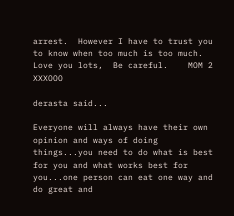arrest.  However I have to trust you to know when too much is too much.  Love you lots,  Be careful.    MOM 2   XXXOOO

derasta said...

Everyone will always have their own opinion and ways of doing things...you need to do what is best for you and what works best for you...one person can eat one way and do great and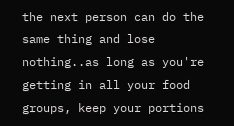the next person can do the same thing and lose nothing..as long as you're getting in all your food groups, keep your portions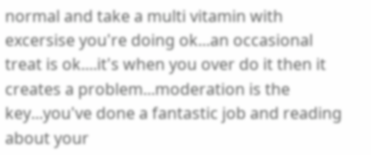normal and take a multi vitamin with excersise you're doing ok...an occasional treat is ok....it's when you over do it then it creates a problem...moderation is the key...you've done a fantastic job and reading about your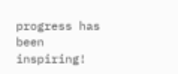progress has been inspiring!